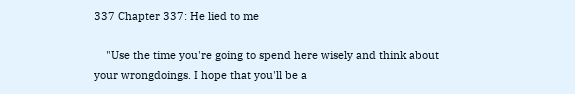337 Chapter 337: He lied to me

    "Use the time you're going to spend here wisely and think about your wrongdoings. I hope that you'll be a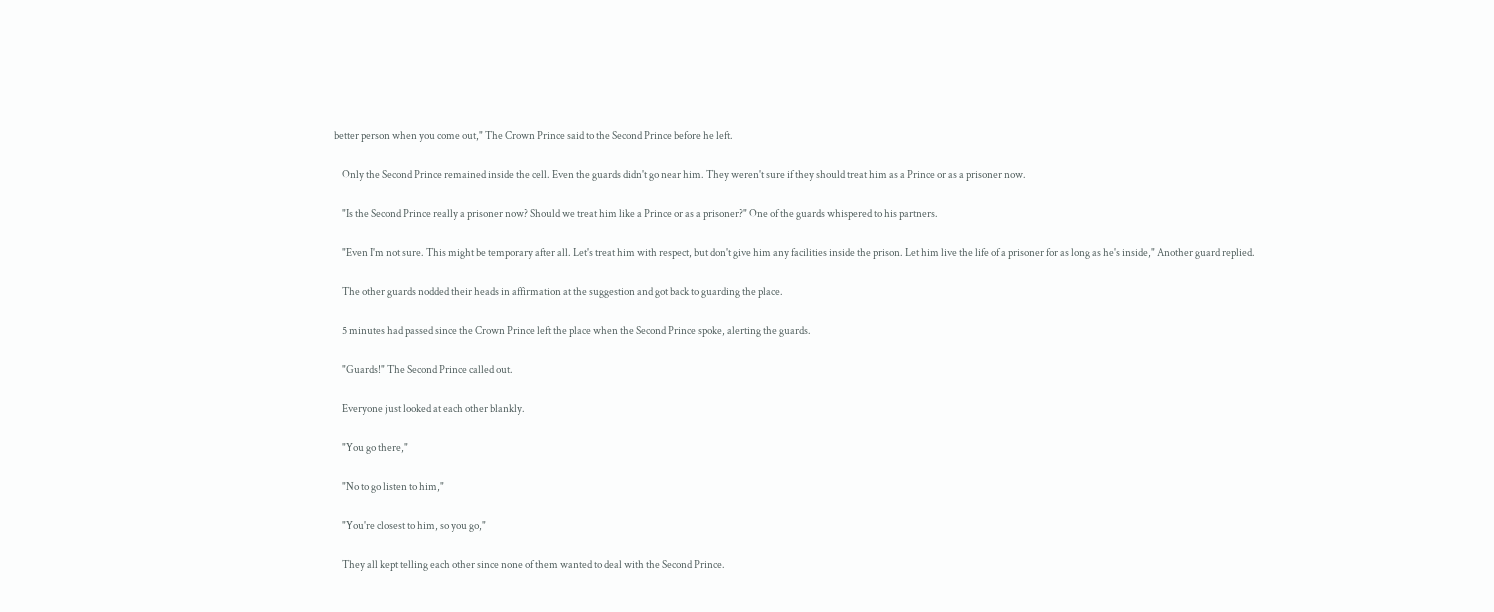better person when you come out," The Crown Prince said to the Second Prince before he left.

    Only the Second Prince remained inside the cell. Even the guards didn't go near him. They weren't sure if they should treat him as a Prince or as a prisoner now.

    "Is the Second Prince really a prisoner now? Should we treat him like a Prince or as a prisoner?" One of the guards whispered to his partners.

    "Even I'm not sure. This might be temporary after all. Let's treat him with respect, but don't give him any facilities inside the prison. Let him live the life of a prisoner for as long as he's inside," Another guard replied.

    The other guards nodded their heads in affirmation at the suggestion and got back to guarding the place.

    5 minutes had passed since the Crown Prince left the place when the Second Prince spoke, alerting the guards.

    "Guards!" The Second Prince called out.

    Everyone just looked at each other blankly.

    "You go there,"

    "No to go listen to him,"

    "You're closest to him, so you go,"

    They all kept telling each other since none of them wanted to deal with the Second Prince.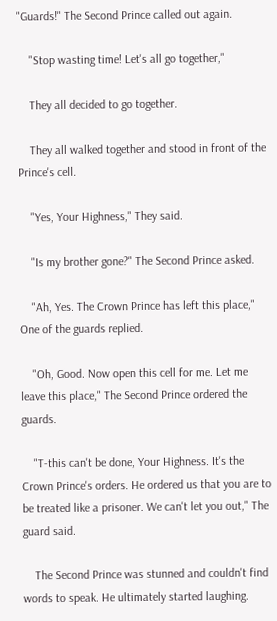"Guards!" The Second Prince called out again.

    "Stop wasting time! Let's all go together,"

    They all decided to go together.

    They all walked together and stood in front of the Prince's cell.

    "Yes, Your Highness," They said.

    "Is my brother gone?" The Second Prince asked.

    "Ah, Yes. The Crown Prince has left this place," One of the guards replied.

    "Oh, Good. Now open this cell for me. Let me leave this place," The Second Prince ordered the guards.

    "T-this can't be done, Your Highness. It's the Crown Prince's orders. He ordered us that you are to be treated like a prisoner. We can't let you out," The guard said.

    The Second Prince was stunned and couldn't find words to speak. He ultimately started laughing.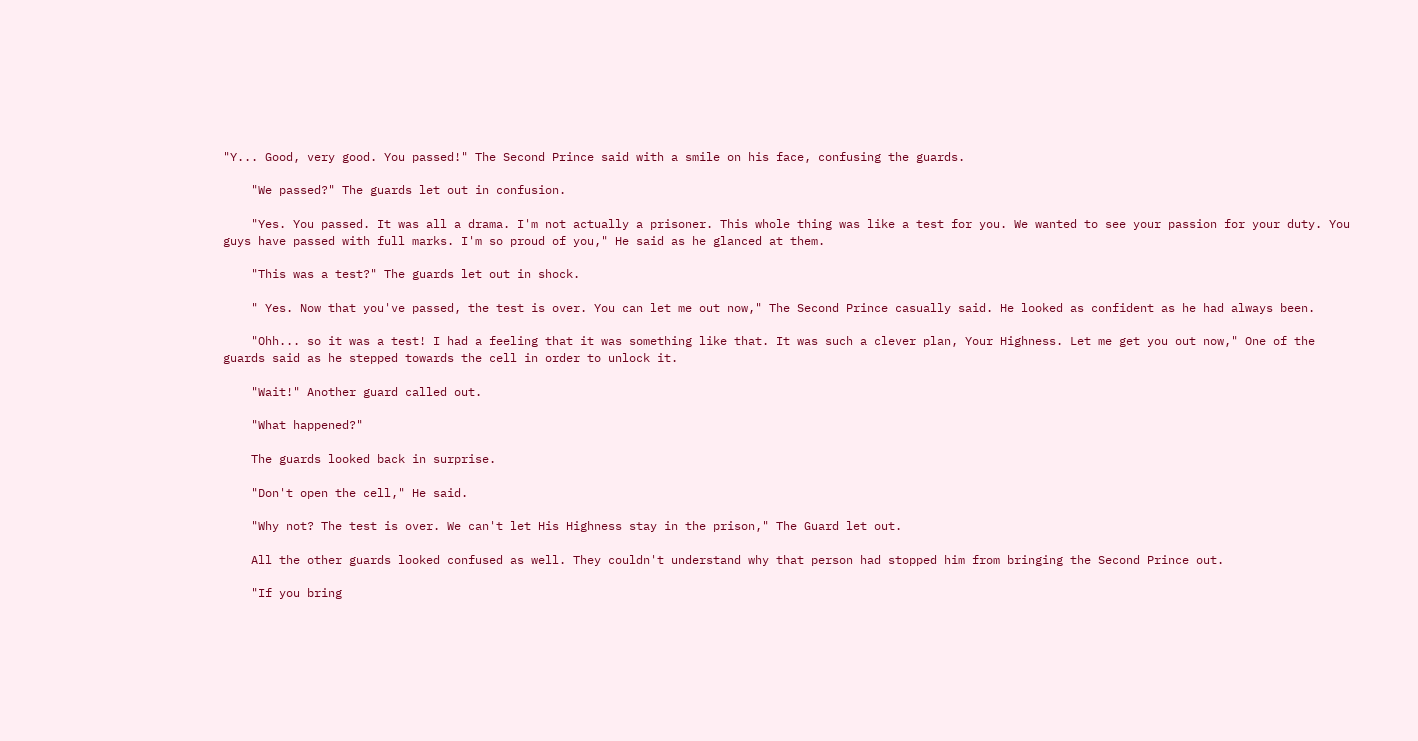"Y... Good, very good. You passed!" The Second Prince said with a smile on his face, confusing the guards.

    "We passed?" The guards let out in confusion.

    "Yes. You passed. It was all a drama. I'm not actually a prisoner. This whole thing was like a test for you. We wanted to see your passion for your duty. You guys have passed with full marks. I'm so proud of you," He said as he glanced at them.

    "This was a test?" The guards let out in shock.

    " Yes. Now that you've passed, the test is over. You can let me out now," The Second Prince casually said. He looked as confident as he had always been.

    "Ohh... so it was a test! I had a feeling that it was something like that. It was such a clever plan, Your Highness. Let me get you out now," One of the guards said as he stepped towards the cell in order to unlock it.

    "Wait!" Another guard called out.

    "What happened?"

    The guards looked back in surprise.

    "Don't open the cell," He said.

    "Why not? The test is over. We can't let His Highness stay in the prison," The Guard let out.

    All the other guards looked confused as well. They couldn't understand why that person had stopped him from bringing the Second Prince out.

    "If you bring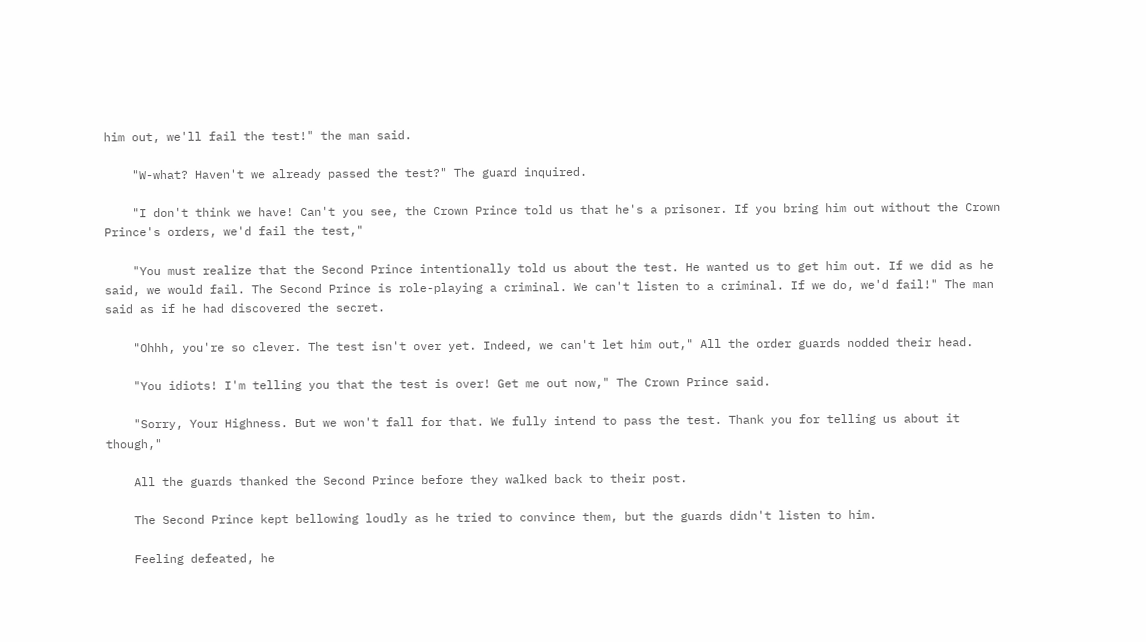him out, we'll fail the test!" the man said.

    "W-what? Haven't we already passed the test?" The guard inquired.

    "I don't think we have! Can't you see, the Crown Prince told us that he's a prisoner. If you bring him out without the Crown Prince's orders, we'd fail the test,"

    "You must realize that the Second Prince intentionally told us about the test. He wanted us to get him out. If we did as he said, we would fail. The Second Prince is role-playing a criminal. We can't listen to a criminal. If we do, we'd fail!" The man said as if he had discovered the secret.

    "Ohhh, you're so clever. The test isn't over yet. Indeed, we can't let him out," All the order guards nodded their head.

    "You idiots! I'm telling you that the test is over! Get me out now," The Crown Prince said.

    "Sorry, Your Highness. But we won't fall for that. We fully intend to pass the test. Thank you for telling us about it though,"

    All the guards thanked the Second Prince before they walked back to their post.

    The Second Prince kept bellowing loudly as he tried to convince them, but the guards didn't listen to him.

    Feeling defeated, he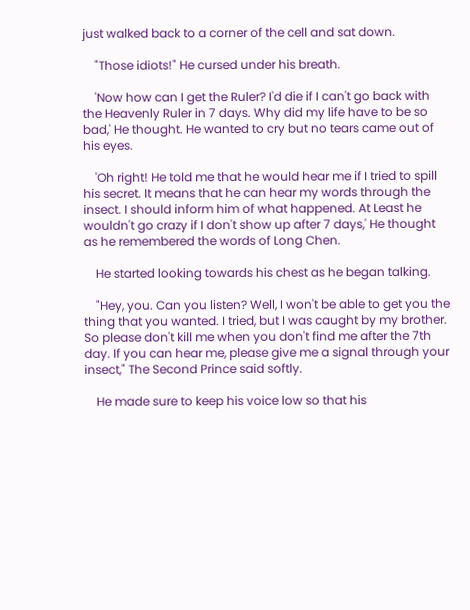just walked back to a corner of the cell and sat down.

    "Those idiots!" He cursed under his breath.

    'Now how can I get the Ruler? I'd die if I can't go back with the Heavenly Ruler in 7 days. Why did my life have to be so bad,' He thought. He wanted to cry but no tears came out of his eyes.

    'Oh right! He told me that he would hear me if I tried to spill his secret. It means that he can hear my words through the insect. I should inform him of what happened. At Least he wouldn't go crazy if I don't show up after 7 days,' He thought as he remembered the words of Long Chen.

    He started looking towards his chest as he began talking.

    "Hey, you. Can you listen? Well, I won't be able to get you the thing that you wanted. I tried, but I was caught by my brother. So please don't kill me when you don't find me after the 7th day. If you can hear me, please give me a signal through your insect," The Second Prince said softly.

    He made sure to keep his voice low so that his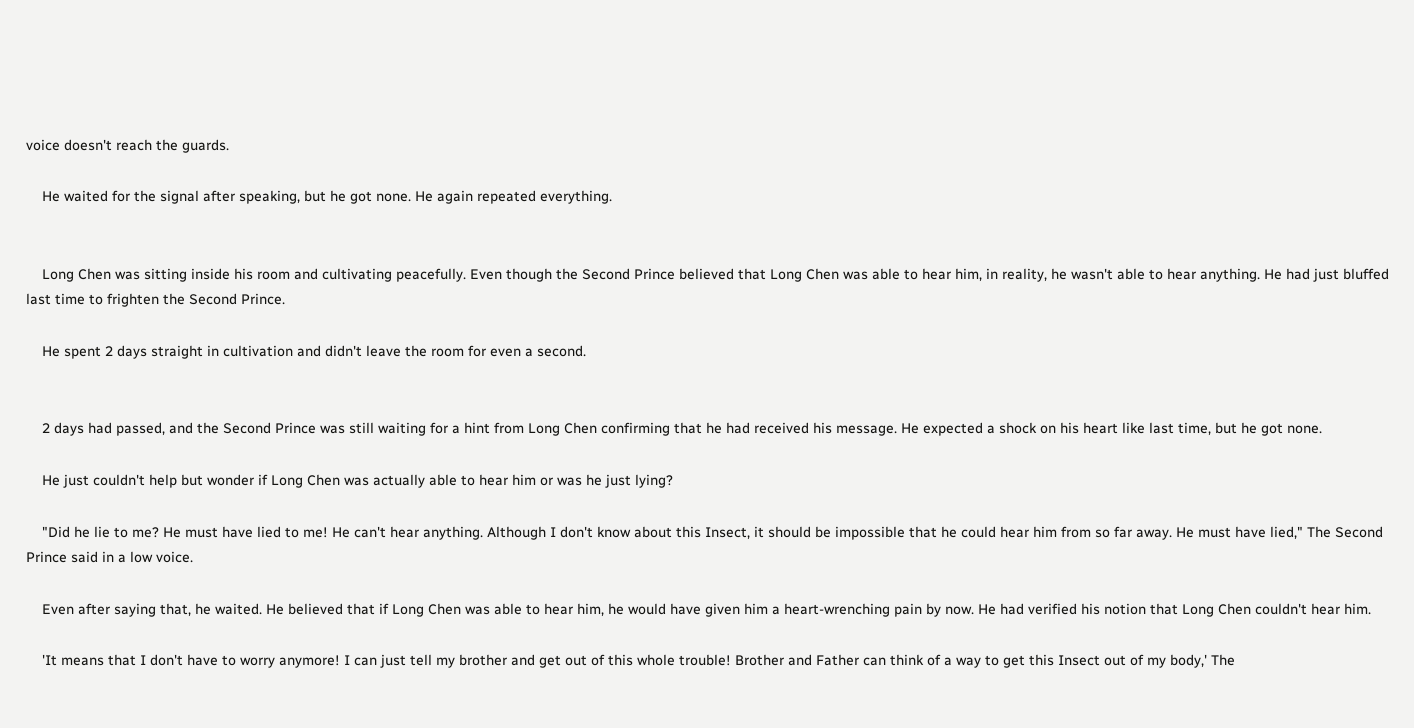voice doesn't reach the guards.

    He waited for the signal after speaking, but he got none. He again repeated everything.


    Long Chen was sitting inside his room and cultivating peacefully. Even though the Second Prince believed that Long Chen was able to hear him, in reality, he wasn't able to hear anything. He had just bluffed last time to frighten the Second Prince.

    He spent 2 days straight in cultivation and didn't leave the room for even a second.


    2 days had passed, and the Second Prince was still waiting for a hint from Long Chen confirming that he had received his message. He expected a shock on his heart like last time, but he got none.

    He just couldn't help but wonder if Long Chen was actually able to hear him or was he just lying?

    "Did he lie to me? He must have lied to me! He can't hear anything. Although I don't know about this Insect, it should be impossible that he could hear him from so far away. He must have lied," The Second Prince said in a low voice.

    Even after saying that, he waited. He believed that if Long Chen was able to hear him, he would have given him a heart-wrenching pain by now. He had verified his notion that Long Chen couldn't hear him.

    'It means that I don't have to worry anymore! I can just tell my brother and get out of this whole trouble! Brother and Father can think of a way to get this Insect out of my body,' The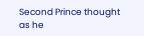Second Prince thought as he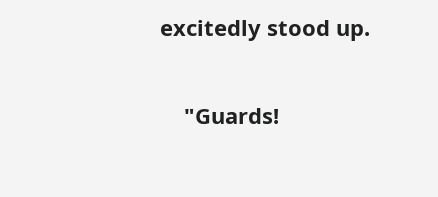excitedly stood up.

    "Guards!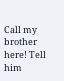Call my brother here! Tell him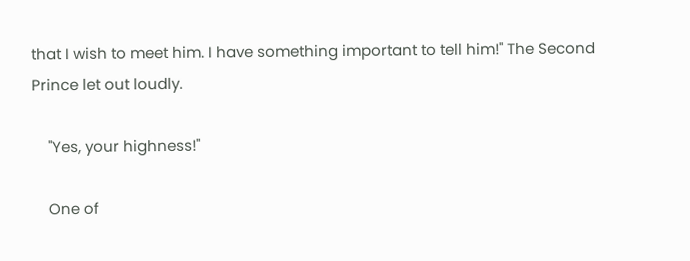that I wish to meet him. I have something important to tell him!" The Second Prince let out loudly.

    "Yes, your highness!"

    One of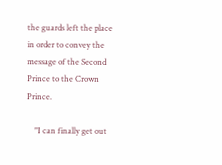the guards left the place in order to convey the message of the Second Prince to the Crown Prince.

    "I can finally get out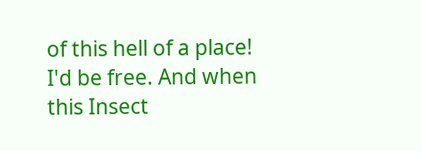of this hell of a place! I'd be free. And when this Insect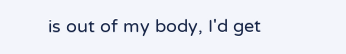is out of my body, I'd get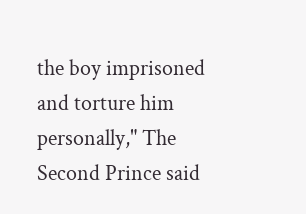the boy imprisoned and torture him personally," The Second Prince said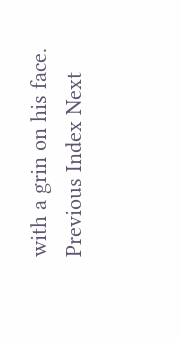with a grin on his face.
Previous Index Next